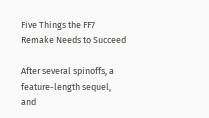Five Things the FF7 Remake Needs to Succeed

After several spinoffs, a feature-length sequel, and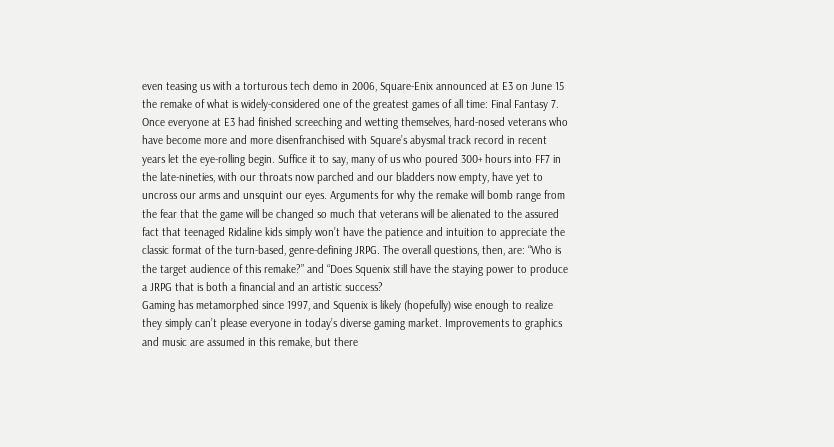even teasing us with a torturous tech demo in 2006, Square-Enix announced at E3 on June 15 the remake of what is widely-considered one of the greatest games of all time: Final Fantasy 7.
Once everyone at E3 had finished screeching and wetting themselves, hard-nosed veterans who have become more and more disenfranchised with Square’s abysmal track record in recent years let the eye-rolling begin. Suffice it to say, many of us who poured 300+ hours into FF7 in the late-nineties, with our throats now parched and our bladders now empty, have yet to uncross our arms and unsquint our eyes. Arguments for why the remake will bomb range from the fear that the game will be changed so much that veterans will be alienated to the assured fact that teenaged Ridaline kids simply won’t have the patience and intuition to appreciate the classic format of the turn-based, genre-defining JRPG. The overall questions, then, are: “Who is the target audience of this remake?” and “Does Squenix still have the staying power to produce a JRPG that is both a financial and an artistic success?
Gaming has metamorphed since 1997, and Squenix is likely (hopefully) wise enough to realize they simply can’t please everyone in today’s diverse gaming market. Improvements to graphics and music are assumed in this remake, but there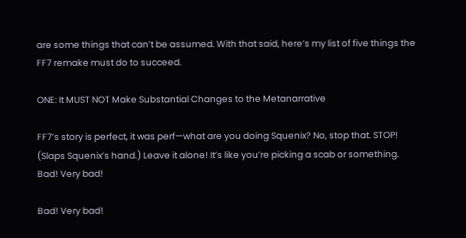are some things that can’t be assumed. With that said, here’s my list of five things the FF7 remake must do to succeed.

ONE: It MUST NOT Make Substantial Changes to the Metanarrative

FF7’s story is perfect, it was perf—what are you doing Squenix? No, stop that. STOP! (Slaps Squenix’s hand.) Leave it alone! It’s like you’re picking a scab or something.
Bad! Very bad!

Bad! Very bad!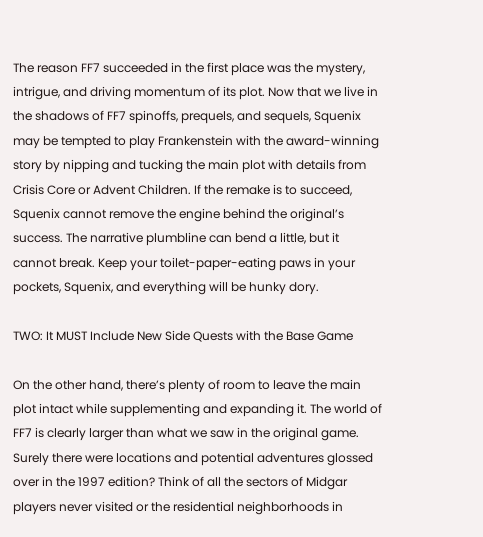The reason FF7 succeeded in the first place was the mystery, intrigue, and driving momentum of its plot. Now that we live in the shadows of FF7 spinoffs, prequels, and sequels, Squenix may be tempted to play Frankenstein with the award-winning story by nipping and tucking the main plot with details from Crisis Core or Advent Children. If the remake is to succeed, Squenix cannot remove the engine behind the original’s success. The narrative plumbline can bend a little, but it cannot break. Keep your toilet-paper-eating paws in your pockets, Squenix, and everything will be hunky dory.

TWO: It MUST Include New Side Quests with the Base Game

On the other hand, there’s plenty of room to leave the main plot intact while supplementing and expanding it. The world of FF7 is clearly larger than what we saw in the original game. Surely there were locations and potential adventures glossed over in the 1997 edition? Think of all the sectors of Midgar players never visited or the residential neighborhoods in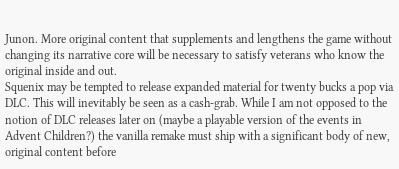Junon. More original content that supplements and lengthens the game without changing its narrative core will be necessary to satisfy veterans who know the original inside and out.
Squenix may be tempted to release expanded material for twenty bucks a pop via DLC. This will inevitably be seen as a cash-grab. While I am not opposed to the notion of DLC releases later on (maybe a playable version of the events in Advent Children?) the vanilla remake must ship with a significant body of new, original content before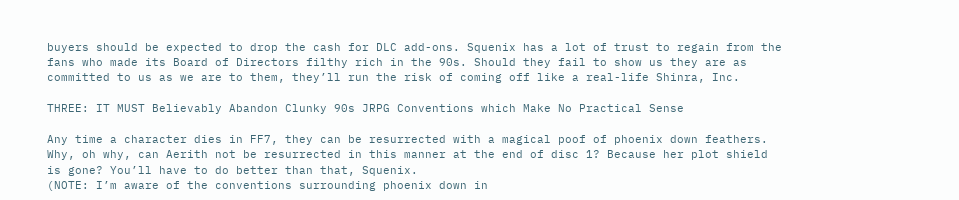buyers should be expected to drop the cash for DLC add-ons. Squenix has a lot of trust to regain from the fans who made its Board of Directors filthy rich in the 90s. Should they fail to show us they are as committed to us as we are to them, they’ll run the risk of coming off like a real-life Shinra, Inc.

THREE: IT MUST Believably Abandon Clunky 90s JRPG Conventions which Make No Practical Sense

Any time a character dies in FF7, they can be resurrected with a magical poof of phoenix down feathers. Why, oh why, can Aerith not be resurrected in this manner at the end of disc 1? Because her plot shield is gone? You’ll have to do better than that, Squenix.
(NOTE: I’m aware of the conventions surrounding phoenix down in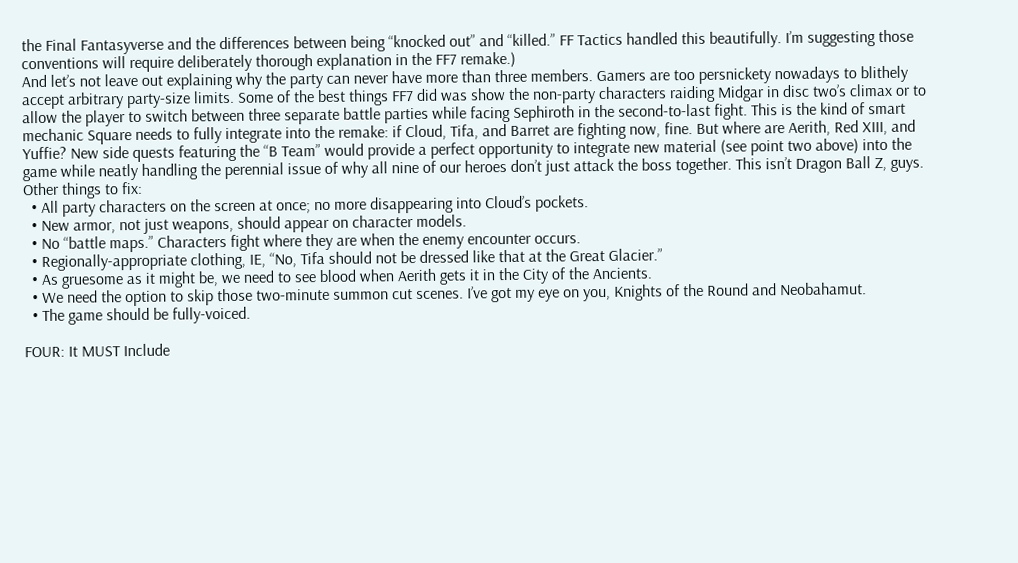the Final Fantasyverse and the differences between being “knocked out” and “killed.” FF Tactics handled this beautifully. I’m suggesting those conventions will require deliberately thorough explanation in the FF7 remake.)
And let’s not leave out explaining why the party can never have more than three members. Gamers are too persnickety nowadays to blithely accept arbitrary party-size limits. Some of the best things FF7 did was show the non-party characters raiding Midgar in disc two’s climax or to allow the player to switch between three separate battle parties while facing Sephiroth in the second-to-last fight. This is the kind of smart mechanic Square needs to fully integrate into the remake: if Cloud, Tifa, and Barret are fighting now, fine. But where are Aerith, Red XIII, and Yuffie? New side quests featuring the “B Team” would provide a perfect opportunity to integrate new material (see point two above) into the game while neatly handling the perennial issue of why all nine of our heroes don’t just attack the boss together. This isn’t Dragon Ball Z, guys.
Other things to fix:
  • All party characters on the screen at once; no more disappearing into Cloud’s pockets.
  • New armor, not just weapons, should appear on character models.
  • No “battle maps.” Characters fight where they are when the enemy encounter occurs.
  • Regionally-appropriate clothing, IE, “No, Tifa should not be dressed like that at the Great Glacier.”
  • As gruesome as it might be, we need to see blood when Aerith gets it in the City of the Ancients.
  • We need the option to skip those two-minute summon cut scenes. I’ve got my eye on you, Knights of the Round and Neobahamut.
  • The game should be fully-voiced.

FOUR: It MUST Include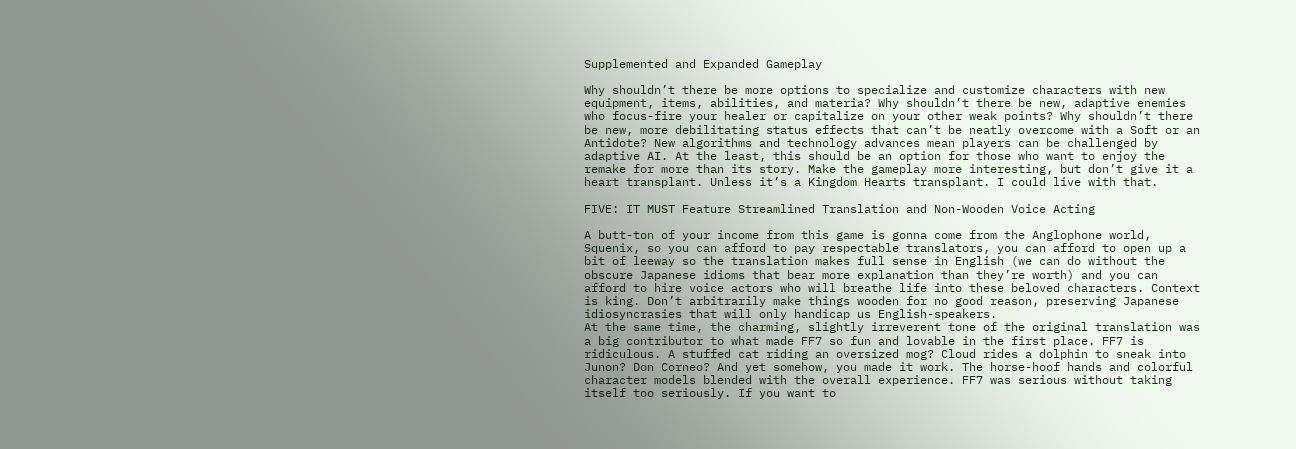Supplemented and Expanded Gameplay

Why shouldn’t there be more options to specialize and customize characters with new equipment, items, abilities, and materia? Why shouldn’t there be new, adaptive enemies who focus-fire your healer or capitalize on your other weak points? Why shouldn’t there be new, more debilitating status effects that can’t be neatly overcome with a Soft or an Antidote? New algorithms and technology advances mean players can be challenged by adaptive AI. At the least, this should be an option for those who want to enjoy the remake for more than its story. Make the gameplay more interesting, but don’t give it a heart transplant. Unless it’s a Kingdom Hearts transplant. I could live with that.

FIVE: IT MUST Feature Streamlined Translation and Non-Wooden Voice Acting

A butt-ton of your income from this game is gonna come from the Anglophone world, Squenix, so you can afford to pay respectable translators, you can afford to open up a bit of leeway so the translation makes full sense in English (we can do without the obscure Japanese idioms that bear more explanation than they’re worth) and you can afford to hire voice actors who will breathe life into these beloved characters. Context is king. Don’t arbitrarily make things wooden for no good reason, preserving Japanese idiosyncrasies that will only handicap us English-speakers.
At the same time, the charming, slightly irreverent tone of the original translation was a big contributor to what made FF7 so fun and lovable in the first place. FF7 is ridiculous. A stuffed cat riding an oversized mog? Cloud rides a dolphin to sneak into Junon? Don Corneo? And yet somehow, you made it work. The horse-hoof hands and colorful character models blended with the overall experience. FF7 was serious without taking itself too seriously. If you want to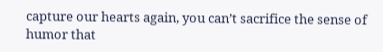capture our hearts again, you can’t sacrifice the sense of humor that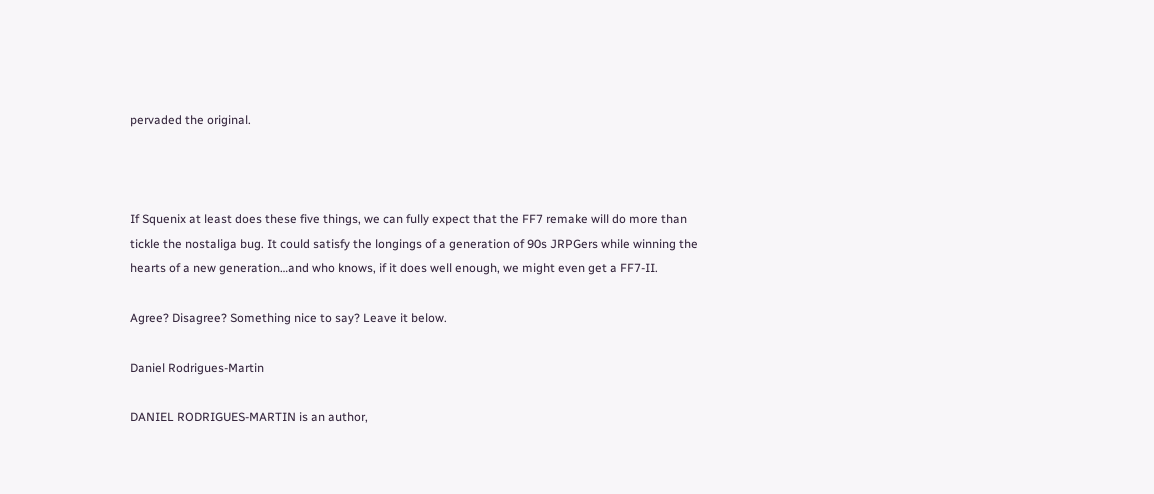pervaded the original.



If Squenix at least does these five things, we can fully expect that the FF7 remake will do more than tickle the nostaliga bug. It could satisfy the longings of a generation of 90s JRPGers while winning the hearts of a new generation…and who knows, if it does well enough, we might even get a FF7-II.

Agree? Disagree? Something nice to say? Leave it below.

Daniel Rodrigues-Martin

DANIEL RODRIGUES-MARTIN is an author,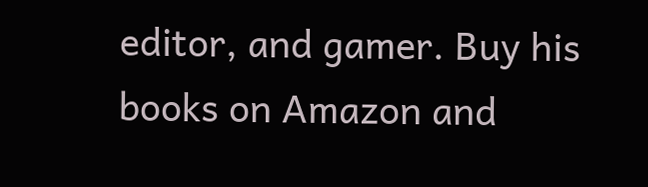editor, and gamer. Buy his books on Amazon and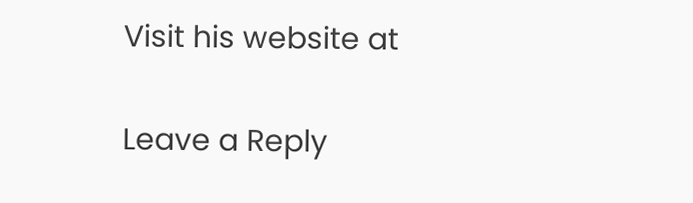Visit his website at

Leave a Reply